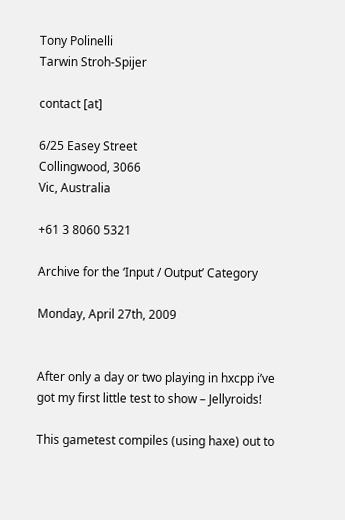Tony Polinelli
Tarwin Stroh-Spijer

contact [at]

6/25 Easey Street
Collingwood, 3066
Vic, Australia

+61 3 8060 5321

Archive for the ‘Input / Output’ Category

Monday, April 27th, 2009


After only a day or two playing in hxcpp i’ve got my first little test to show – Jellyroids!

This gametest compiles (using haxe) out to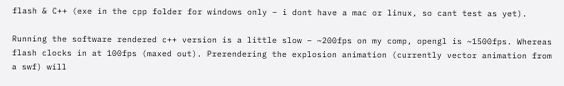flash & C++ (exe in the cpp folder for windows only – i dont have a mac or linux, so cant test as yet).

Running the software rendered c++ version is a little slow – ~200fps on my comp, opengl is ~1500fps. Whereas flash clocks in at 100fps (maxed out). Prerendering the explosion animation (currently vector animation from a swf) will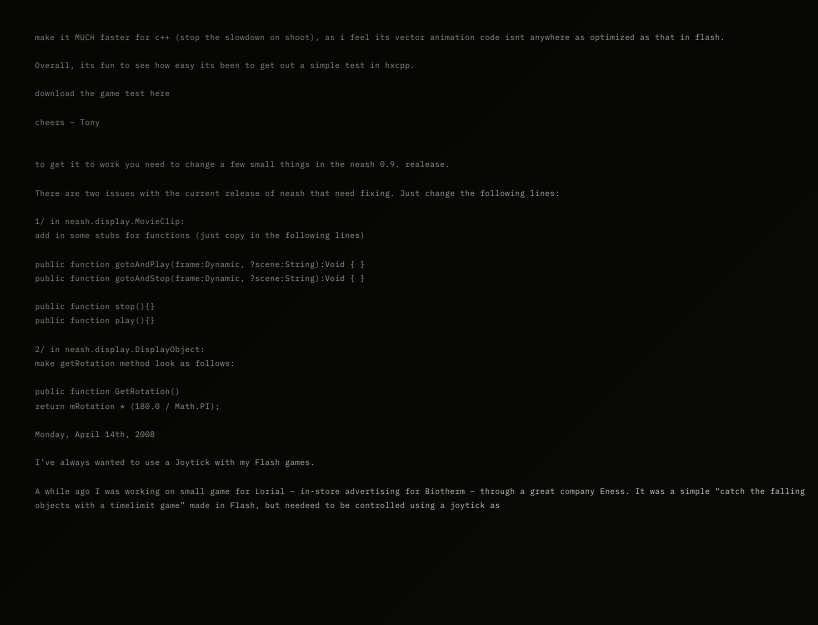make it MUCH faster for c++ (stop the slowdown on shoot), as i feel its vector animation code isnt anywhere as optimized as that in flash.

Overall, its fun to see how easy its been to get out a simple test in hxcpp.

download the game test here

cheers – Tony


to get it to work you need to change a few small things in the neash 0.9. realease.

There are two issues with the current release of neash that need fixing. Just change the following lines:

1/ in neash.display.MovieClip:
add in some stubs for functions (just copy in the following lines)

public function gotoAndPlay(frame:Dynamic, ?scene:String):Void { }
public function gotoAndStop(frame:Dynamic, ?scene:String):Void { }

public function stop(){}
public function play(){}

2/ in neash.display.DisplayObject:
make getRotation method look as follows:

public function GetRotation()
return mRotation * (180.0 / Math.PI);

Monday, April 14th, 2008

I’ve always wanted to use a Joytick with my Flash games.

A while ago I was working on small game for Lorial – in-store advertising for Biotherm – through a great company Eness. It was a simple “catch the falling objects with a timelimit game” made in Flash, but needeed to be controlled using a joytick as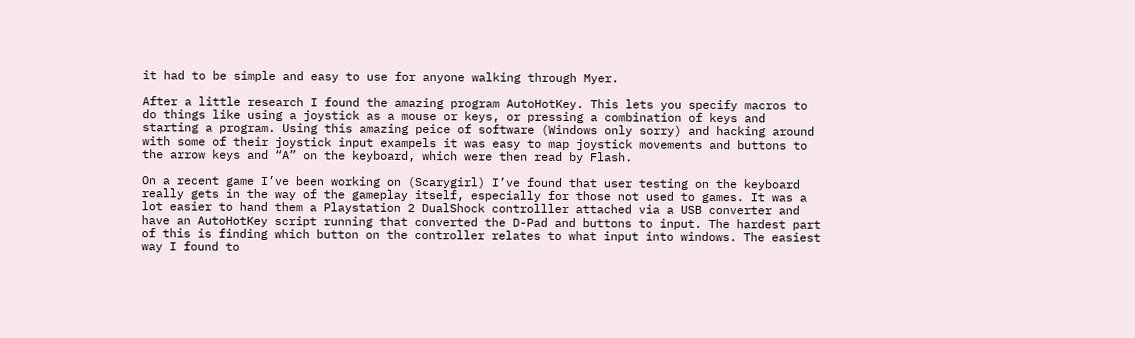it had to be simple and easy to use for anyone walking through Myer.

After a little research I found the amazing program AutoHotKey. This lets you specify macros to do things like using a joystick as a mouse or keys, or pressing a combination of keys and starting a program. Using this amazing peice of software (Windows only sorry) and hacking around with some of their joystick input exampels it was easy to map joystick movements and buttons to the arrow keys and “A” on the keyboard, which were then read by Flash.

On a recent game I’ve been working on (Scarygirl) I’ve found that user testing on the keyboard really gets in the way of the gameplay itself, especially for those not used to games. It was a lot easier to hand them a Playstation 2 DualShock controlller attached via a USB converter and have an AutoHotKey script running that converted the D-Pad and buttons to input. The hardest part of this is finding which button on the controller relates to what input into windows. The easiest way I found to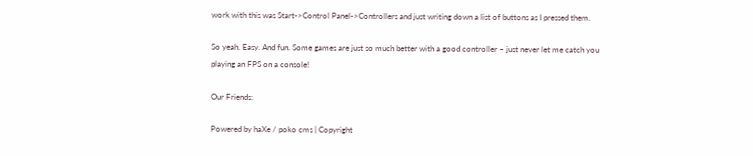work with this was Start->Control Panel->Controllers and just writing down a list of buttons as I pressed them.

So yeah. Easy. And fun. Some games are just so much better with a good controller – just never let me catch you playing an FPS on a console!

Our Friends:

Powered by haXe / poko cms | Copyright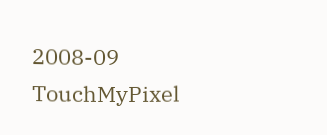2008-09 TouchMyPixel